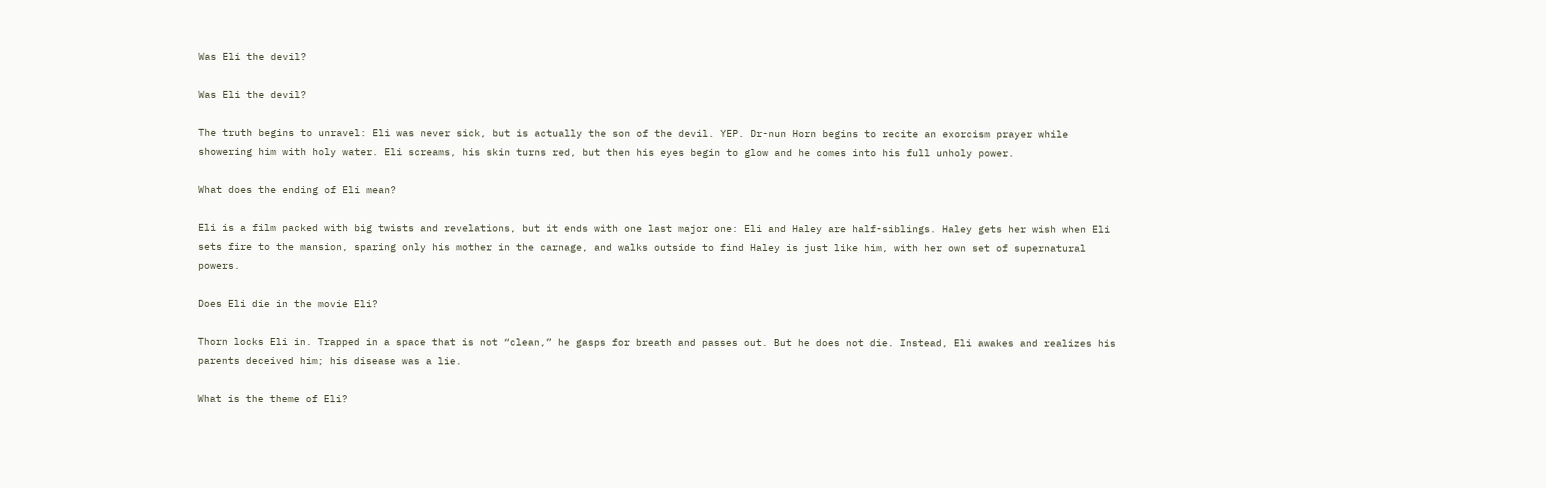Was Eli the devil?

Was Eli the devil?

The truth begins to unravel: Eli was never sick, but is actually the son of the devil. YEP. Dr-nun Horn begins to recite an exorcism prayer while showering him with holy water. Eli screams, his skin turns red, but then his eyes begin to glow and he comes into his full unholy power.

What does the ending of Eli mean?

Eli is a film packed with big twists and revelations, but it ends with one last major one: Eli and Haley are half-siblings. Haley gets her wish when Eli sets fire to the mansion, sparing only his mother in the carnage, and walks outside to find Haley is just like him, with her own set of supernatural powers.

Does Eli die in the movie Eli?

Thorn locks Eli in. Trapped in a space that is not “clean,” he gasps for breath and passes out. But he does not die. Instead, Eli awakes and realizes his parents deceived him; his disease was a lie.

What is the theme of Eli?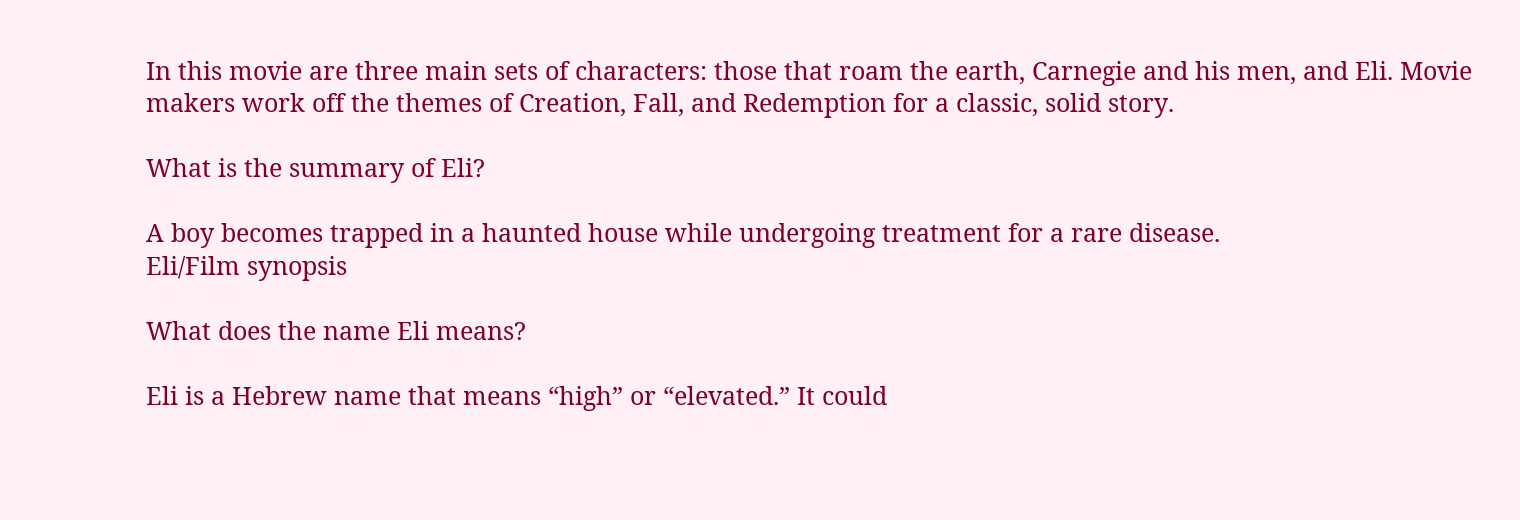In this movie are three main sets of characters: those that roam the earth, Carnegie and his men, and Eli. Movie makers work off the themes of Creation, Fall, and Redemption for a classic, solid story.

What is the summary of Eli?

A boy becomes trapped in a haunted house while undergoing treatment for a rare disease.
Eli/Film synopsis

What does the name Eli means?

Eli is a Hebrew name that means “high” or “elevated.” It could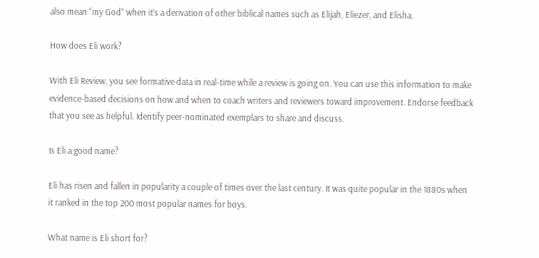also mean “my God” when it’s a derivation of other biblical names such as Elijah, Eliezer, and Elisha.

How does Eli work?

With Eli Review, you see formative data in real-time while a review is going on. You can use this information to make evidence-based decisions on how and when to coach writers and reviewers toward improvement. Endorse feedback that you see as helpful. Identify peer-nominated exemplars to share and discuss.

Is Eli a good name?

Eli has risen and fallen in popularity a couple of times over the last century. It was quite popular in the 1880s when it ranked in the top 200 most popular names for boys.

What name is Eli short for?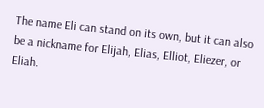The name Eli can stand on its own, but it can also be a nickname for Elijah, Elias, Elliot, Eliezer, or Eliah.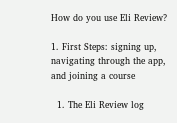How do you use Eli Review?

1. First Steps: signing up, navigating through the app, and joining a course

  1. The Eli Review log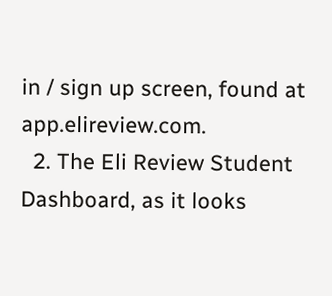in / sign up screen, found at app.elireview.com.
  2. The Eli Review Student Dashboard, as it looks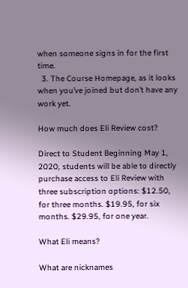when someone signs in for the first time.
  3. The Course Homepage, as it looks when you’ve joined but don’t have any work yet.

How much does Eli Review cost?

Direct to Student Beginning May 1, 2020, students will be able to directly purchase access to Eli Review with three subscription options: $12.50, for three months. $19.95, for six months. $29.95, for one year.

What Eli means?

What are nicknames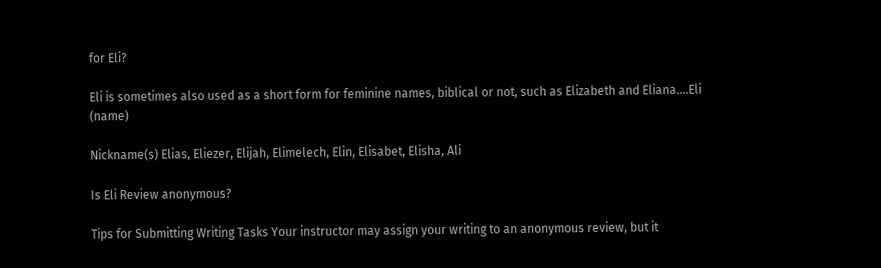for Eli?

Eli is sometimes also used as a short form for feminine names, biblical or not, such as Elizabeth and Eliana….Eli (name)

Nickname(s) Elias, Eliezer, Elijah, Elimelech, Elin, Elisabet, Elisha, Ali

Is Eli Review anonymous?

Tips for Submitting Writing Tasks Your instructor may assign your writing to an anonymous review, but it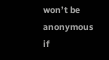won’t be anonymous if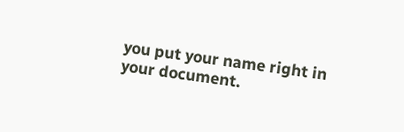you put your name right in your document.